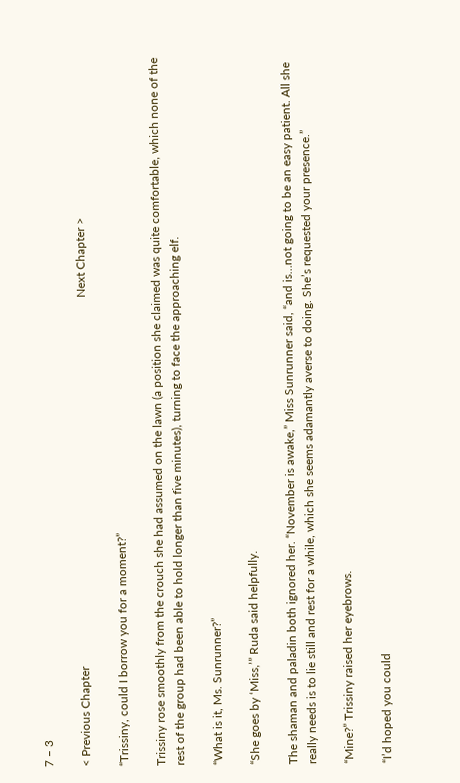7 – 3

< Previous Chapter                                                                                                                           Next Chapter >

“Trissiny, could I borrow you for a moment?”

Trissiny rose smoothly from the crouch she had assumed on the lawn (a position she claimed was quite comfortable, which none of the rest of the group had been able to hold longer than five minutes), turning to face the approaching elf.

“What is it, Ms. Sunrunner?”

“She goes by ‘Miss,’” Ruda said helpfully.

The shaman and paladin both ignored her. “November is awake,” Miss Sunrunner said, “and is…not going to be an easy patient. All she really needs is to lie still and rest for a while, which she seems adamantly averse to doing. She’s requested your presence.”

“Mine?” Trissiny raised her eyebrows.

“I’d hoped you could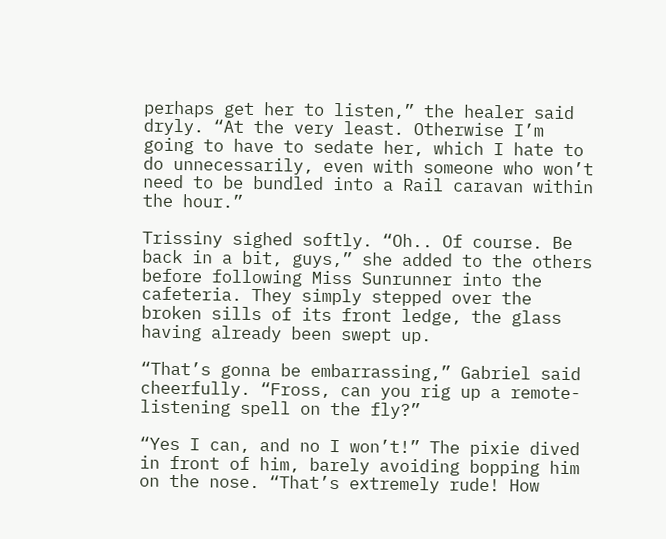perhaps get her to listen,” the healer said dryly. “At the very least. Otherwise I’m going to have to sedate her, which I hate to do unnecessarily, even with someone who won’t need to be bundled into a Rail caravan within the hour.”

Trissiny sighed softly. “Oh.. Of course. Be back in a bit, guys,” she added to the others before following Miss Sunrunner into the cafeteria. They simply stepped over the broken sills of its front ledge, the glass having already been swept up.

“That’s gonna be embarrassing,” Gabriel said cheerfully. “Fross, can you rig up a remote-listening spell on the fly?”

“Yes I can, and no I won’t!” The pixie dived in front of him, barely avoiding bopping him on the nose. “That’s extremely rude! How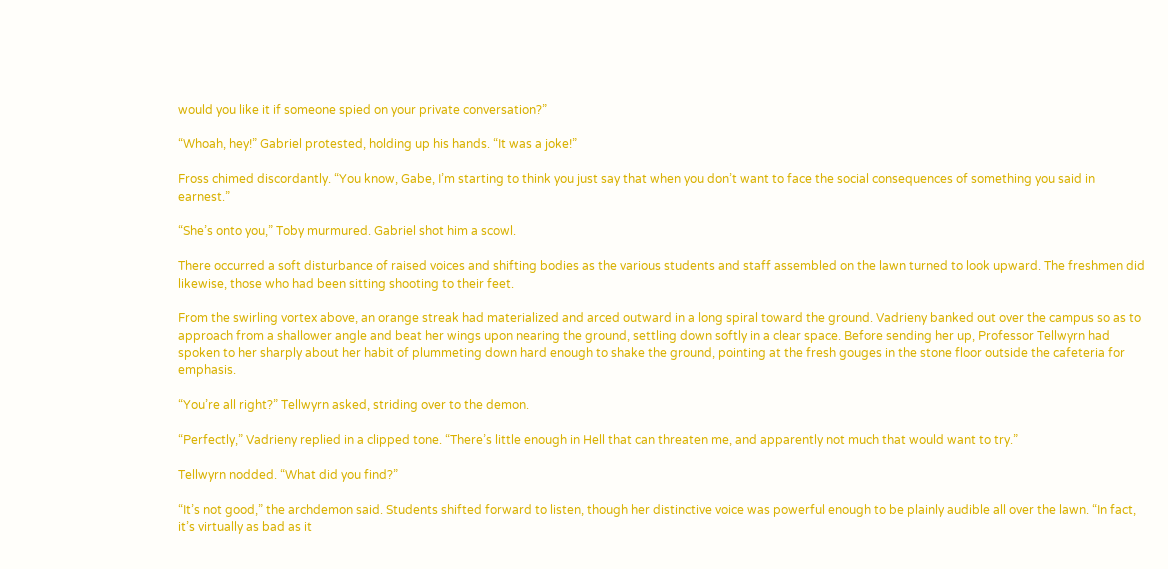would you like it if someone spied on your private conversation?”

“Whoah, hey!” Gabriel protested, holding up his hands. “It was a joke!”

Fross chimed discordantly. “You know, Gabe, I’m starting to think you just say that when you don’t want to face the social consequences of something you said in earnest.”

“She’s onto you,” Toby murmured. Gabriel shot him a scowl.

There occurred a soft disturbance of raised voices and shifting bodies as the various students and staff assembled on the lawn turned to look upward. The freshmen did likewise, those who had been sitting shooting to their feet.

From the swirling vortex above, an orange streak had materialized and arced outward in a long spiral toward the ground. Vadrieny banked out over the campus so as to approach from a shallower angle and beat her wings upon nearing the ground, settling down softly in a clear space. Before sending her up, Professor Tellwyrn had spoken to her sharply about her habit of plummeting down hard enough to shake the ground, pointing at the fresh gouges in the stone floor outside the cafeteria for emphasis.

“You’re all right?” Tellwyrn asked, striding over to the demon.

“Perfectly,” Vadrieny replied in a clipped tone. “There’s little enough in Hell that can threaten me, and apparently not much that would want to try.”

Tellwyrn nodded. “What did you find?”

“It’s not good,” the archdemon said. Students shifted forward to listen, though her distinctive voice was powerful enough to be plainly audible all over the lawn. “In fact, it’s virtually as bad as it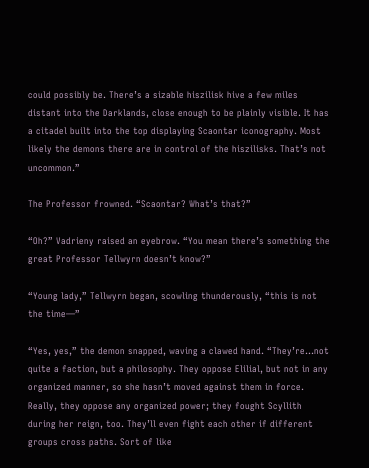could possibly be. There’s a sizable hiszilisk hive a few miles distant into the Darklands, close enough to be plainly visible. It has a citadel built into the top displaying Scaontar iconography. Most likely the demons there are in control of the hiszilisks. That’s not uncommon.”

The Professor frowned. “Scaontar? What’s that?”

“Oh?” Vadrieny raised an eyebrow. “You mean there’s something the great Professor Tellwyrn doesn’t know?”

“Young lady,” Tellwyrn began, scowling thunderously, “this is not the time—”

“Yes, yes,” the demon snapped, waving a clawed hand. “They’re…not quite a faction, but a philosophy. They oppose Elilial, but not in any organized manner, so she hasn’t moved against them in force. Really, they oppose any organized power; they fought Scyllith during her reign, too. They’ll even fight each other if different groups cross paths. Sort of like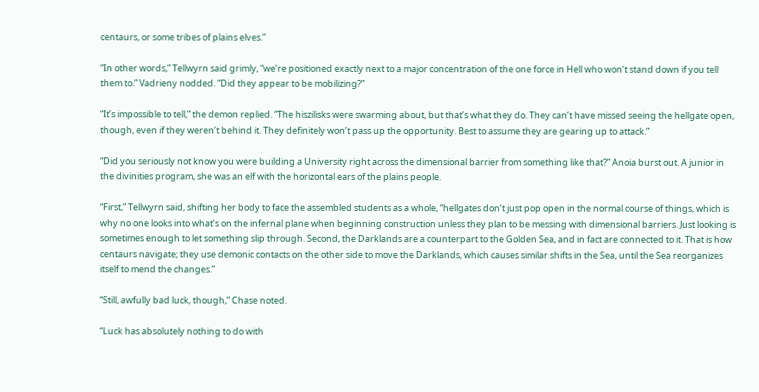centaurs, or some tribes of plains elves.”

“In other words,” Tellwyrn said grimly, “we’re positioned exactly next to a major concentration of the one force in Hell who won’t stand down if you tell them to.” Vadrieny nodded. “Did they appear to be mobilizing?”

“It’s impossible to tell,” the demon replied. “The hiszilisks were swarming about, but that’s what they do. They can’t have missed seeing the hellgate open, though, even if they weren’t behind it. They definitely won’t pass up the opportunity. Best to assume they are gearing up to attack.”

“Did you seriously not know you were building a University right across the dimensional barrier from something like that?” Anoia burst out. A junior in the divinities program, she was an elf with the horizontal ears of the plains people.

“First,” Tellwyrn said, shifting her body to face the assembled students as a whole, “hellgates don’t just pop open in the normal course of things, which is why no one looks into what’s on the infernal plane when beginning construction unless they plan to be messing with dimensional barriers. Just looking is sometimes enough to let something slip through. Second, the Darklands are a counterpart to the Golden Sea, and in fact are connected to it. That is how centaurs navigate; they use demonic contacts on the other side to move the Darklands, which causes similar shifts in the Sea, until the Sea reorganizes itself to mend the changes.”

“Still, awfully bad luck, though,” Chase noted.

“Luck has absolutely nothing to do with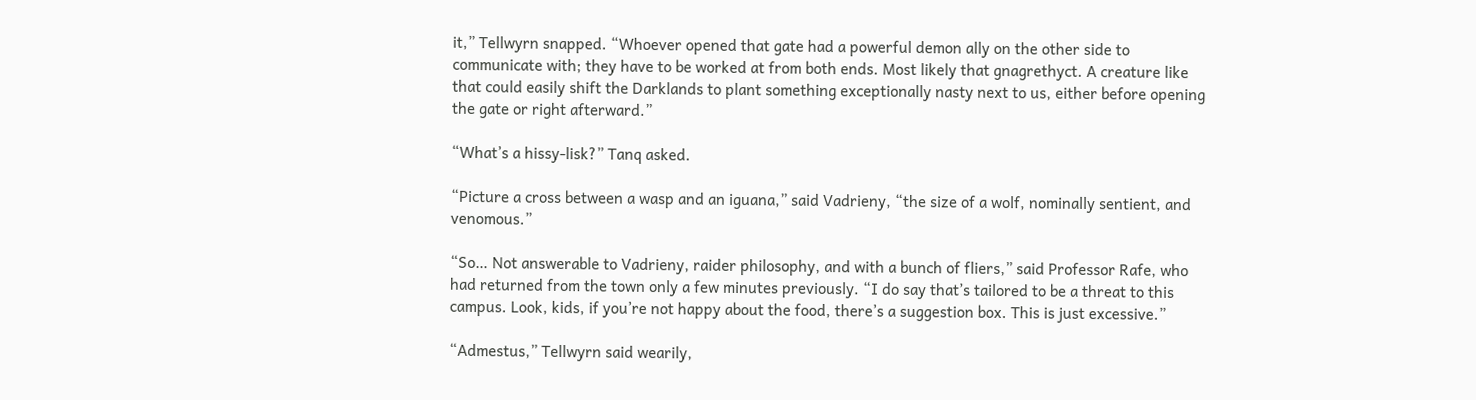it,” Tellwyrn snapped. “Whoever opened that gate had a powerful demon ally on the other side to communicate with; they have to be worked at from both ends. Most likely that gnagrethyct. A creature like that could easily shift the Darklands to plant something exceptionally nasty next to us, either before opening the gate or right afterward.”

“What’s a hissy-lisk?” Tanq asked.

“Picture a cross between a wasp and an iguana,” said Vadrieny, “the size of a wolf, nominally sentient, and venomous.”

“So… Not answerable to Vadrieny, raider philosophy, and with a bunch of fliers,” said Professor Rafe, who had returned from the town only a few minutes previously. “I do say that’s tailored to be a threat to this campus. Look, kids, if you’re not happy about the food, there’s a suggestion box. This is just excessive.”

“Admestus,” Tellwyrn said wearily,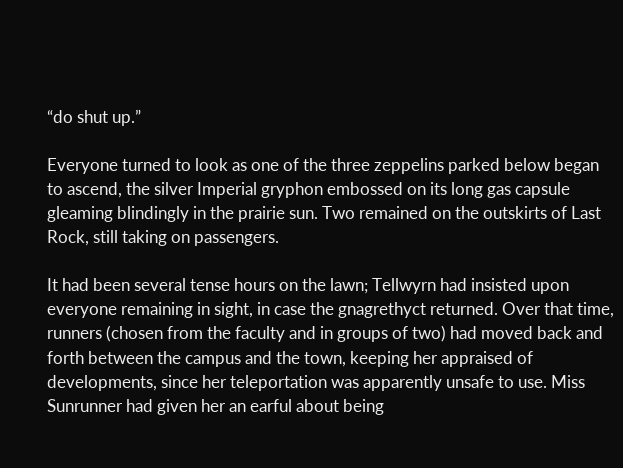“do shut up.”

Everyone turned to look as one of the three zeppelins parked below began to ascend, the silver Imperial gryphon embossed on its long gas capsule gleaming blindingly in the prairie sun. Two remained on the outskirts of Last Rock, still taking on passengers.

It had been several tense hours on the lawn; Tellwyrn had insisted upon everyone remaining in sight, in case the gnagrethyct returned. Over that time, runners (chosen from the faculty and in groups of two) had moved back and forth between the campus and the town, keeping her appraised of developments, since her teleportation was apparently unsafe to use. Miss Sunrunner had given her an earful about being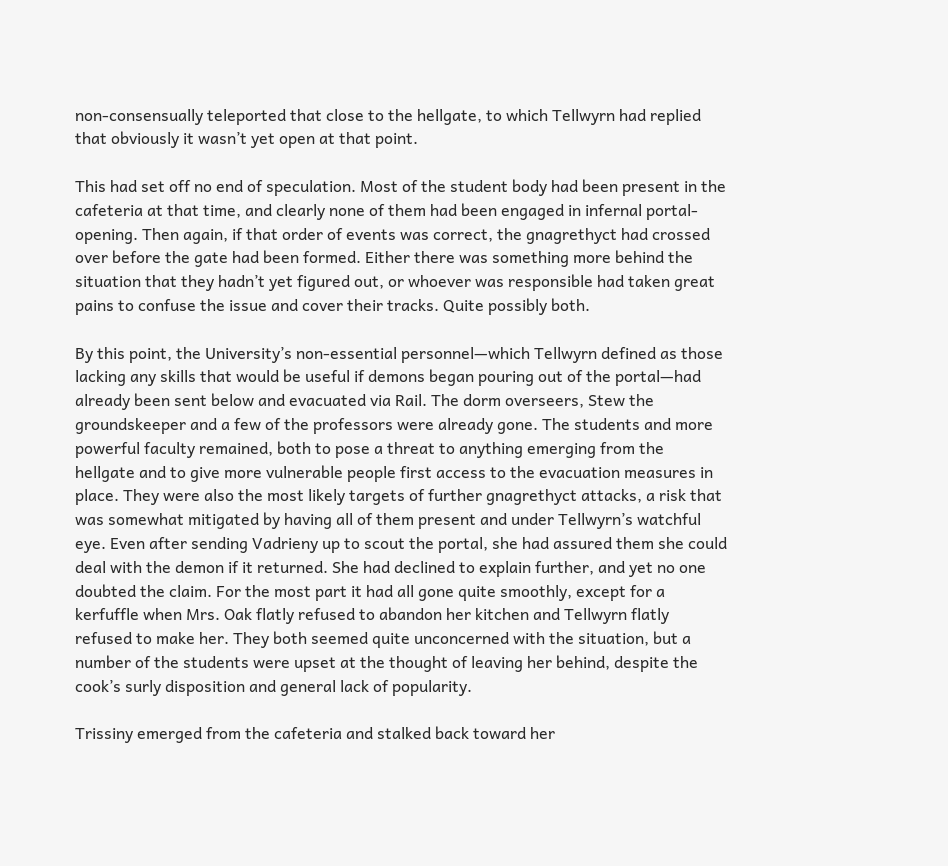non-consensually teleported that close to the hellgate, to which Tellwyrn had replied that obviously it wasn’t yet open at that point.

This had set off no end of speculation. Most of the student body had been present in the cafeteria at that time, and clearly none of them had been engaged in infernal portal-opening. Then again, if that order of events was correct, the gnagrethyct had crossed over before the gate had been formed. Either there was something more behind the situation that they hadn’t yet figured out, or whoever was responsible had taken great pains to confuse the issue and cover their tracks. Quite possibly both.

By this point, the University’s non-essential personnel—which Tellwyrn defined as those lacking any skills that would be useful if demons began pouring out of the portal—had already been sent below and evacuated via Rail. The dorm overseers, Stew the groundskeeper and a few of the professors were already gone. The students and more powerful faculty remained, both to pose a threat to anything emerging from the hellgate and to give more vulnerable people first access to the evacuation measures in place. They were also the most likely targets of further gnagrethyct attacks, a risk that was somewhat mitigated by having all of them present and under Tellwyrn’s watchful eye. Even after sending Vadrieny up to scout the portal, she had assured them she could deal with the demon if it returned. She had declined to explain further, and yet no one doubted the claim. For the most part it had all gone quite smoothly, except for a kerfuffle when Mrs. Oak flatly refused to abandon her kitchen and Tellwyrn flatly refused to make her. They both seemed quite unconcerned with the situation, but a number of the students were upset at the thought of leaving her behind, despite the cook’s surly disposition and general lack of popularity.

Trissiny emerged from the cafeteria and stalked back toward her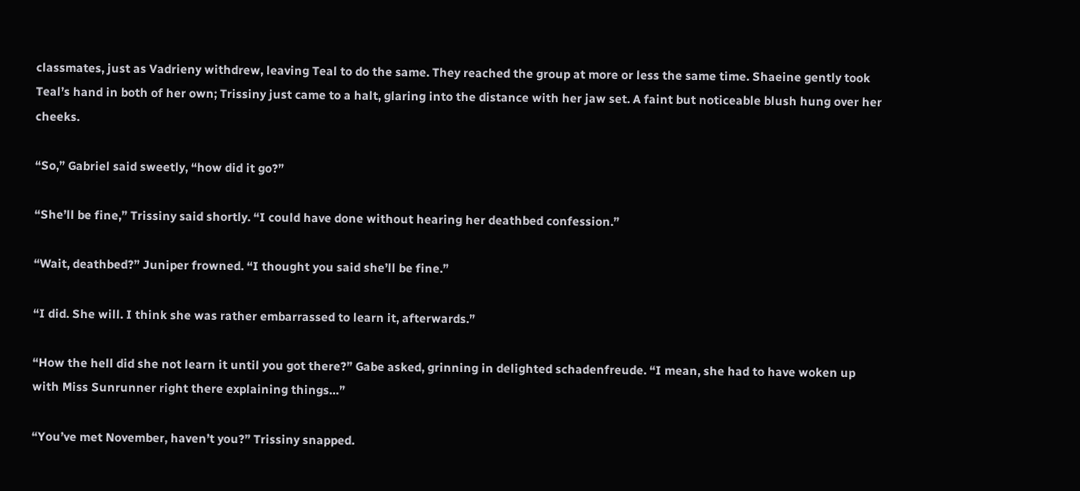classmates, just as Vadrieny withdrew, leaving Teal to do the same. They reached the group at more or less the same time. Shaeine gently took Teal’s hand in both of her own; Trissiny just came to a halt, glaring into the distance with her jaw set. A faint but noticeable blush hung over her cheeks.

“So,” Gabriel said sweetly, “how did it go?”

“She’ll be fine,” Trissiny said shortly. “I could have done without hearing her deathbed confession.”

“Wait, deathbed?” Juniper frowned. “I thought you said she’ll be fine.”

“I did. She will. I think she was rather embarrassed to learn it, afterwards.”

“How the hell did she not learn it until you got there?” Gabe asked, grinning in delighted schadenfreude. “I mean, she had to have woken up with Miss Sunrunner right there explaining things…”

“You’ve met November, haven’t you?” Trissiny snapped.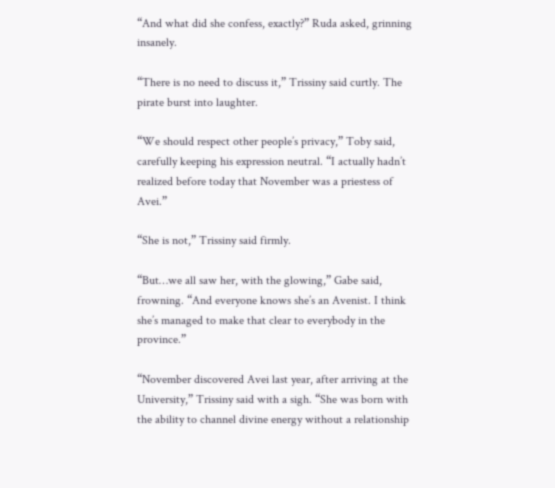“And what did she confess, exactly?” Ruda asked, grinning insanely.

“There is no need to discuss it,” Trissiny said curtly. The pirate burst into laughter.

“We should respect other people’s privacy,” Toby said, carefully keeping his expression neutral. “I actually hadn’t realized before today that November was a priestess of Avei.”

“She is not,” Trissiny said firmly.

“But…we all saw her, with the glowing,” Gabe said, frowning. “And everyone knows she’s an Avenist. I think she’s managed to make that clear to everybody in the province.”

“November discovered Avei last year, after arriving at the University,” Trissiny said with a sigh. “She was born with the ability to channel divine energy without a relationship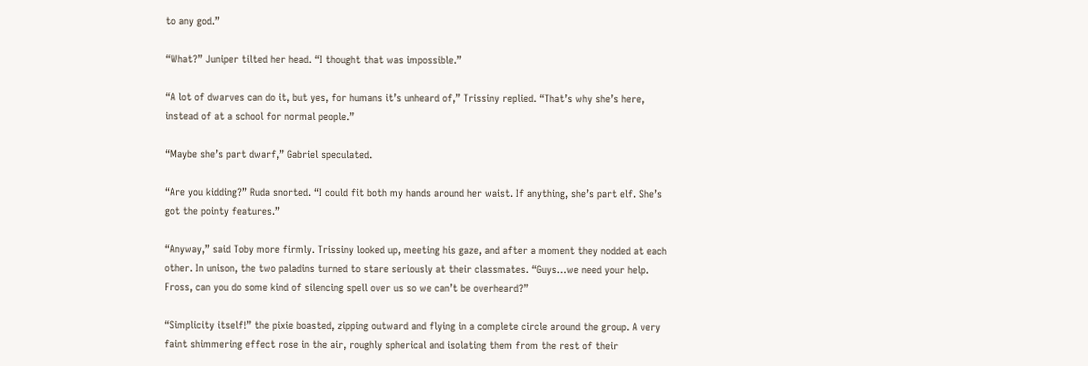to any god.”

“What?” Juniper tilted her head. “I thought that was impossible.”

“A lot of dwarves can do it, but yes, for humans it’s unheard of,” Trissiny replied. “That’s why she’s here, instead of at a school for normal people.”

“Maybe she’s part dwarf,” Gabriel speculated.

“Are you kidding?” Ruda snorted. “I could fit both my hands around her waist. If anything, she’s part elf. She’s got the pointy features.”

“Anyway,” said Toby more firmly. Trissiny looked up, meeting his gaze, and after a moment they nodded at each other. In unison, the two paladins turned to stare seriously at their classmates. “Guys…we need your help. Fross, can you do some kind of silencing spell over us so we can’t be overheard?”

“Simplicity itself!” the pixie boasted, zipping outward and flying in a complete circle around the group. A very faint shimmering effect rose in the air, roughly spherical and isolating them from the rest of their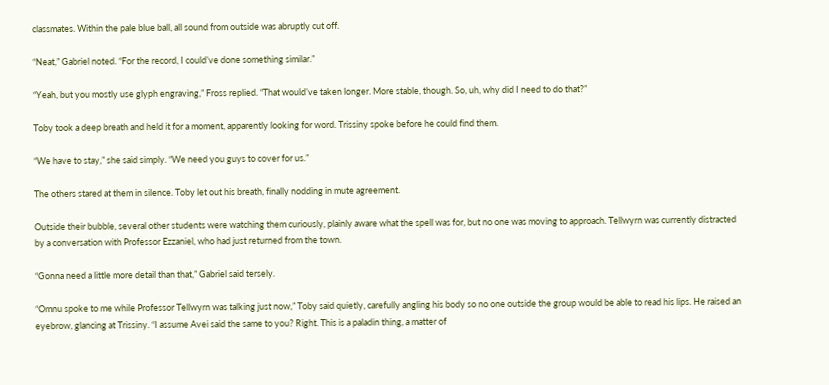classmates. Within the pale blue ball, all sound from outside was abruptly cut off.

“Neat,” Gabriel noted. “For the record, I could’ve done something similar.”

“Yeah, but you mostly use glyph engraving,” Fross replied. “That would’ve taken longer. More stable, though. So, uh, why did I need to do that?”

Toby took a deep breath and held it for a moment, apparently looking for word. Trissiny spoke before he could find them.

“We have to stay,” she said simply. “We need you guys to cover for us.”

The others stared at them in silence. Toby let out his breath, finally nodding in mute agreement.

Outside their bubble, several other students were watching them curiously, plainly aware what the spell was for, but no one was moving to approach. Tellwyrn was currently distracted by a conversation with Professor Ezzaniel, who had just returned from the town.

“Gonna need a little more detail than that,” Gabriel said tersely.

“Omnu spoke to me while Professor Tellwyrn was talking just now,” Toby said quietly, carefully angling his body so no one outside the group would be able to read his lips. He raised an eyebrow, glancing at Trissiny. “I assume Avei said the same to you? Right. This is a paladin thing, a matter of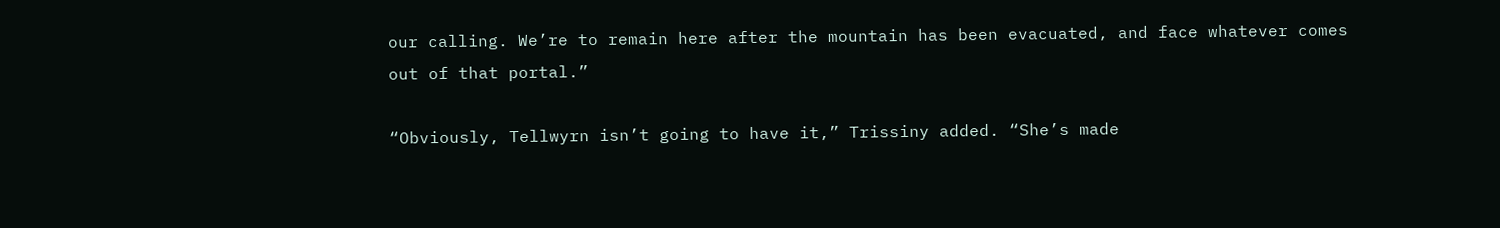our calling. We’re to remain here after the mountain has been evacuated, and face whatever comes out of that portal.”

“Obviously, Tellwyrn isn’t going to have it,” Trissiny added. “She’s made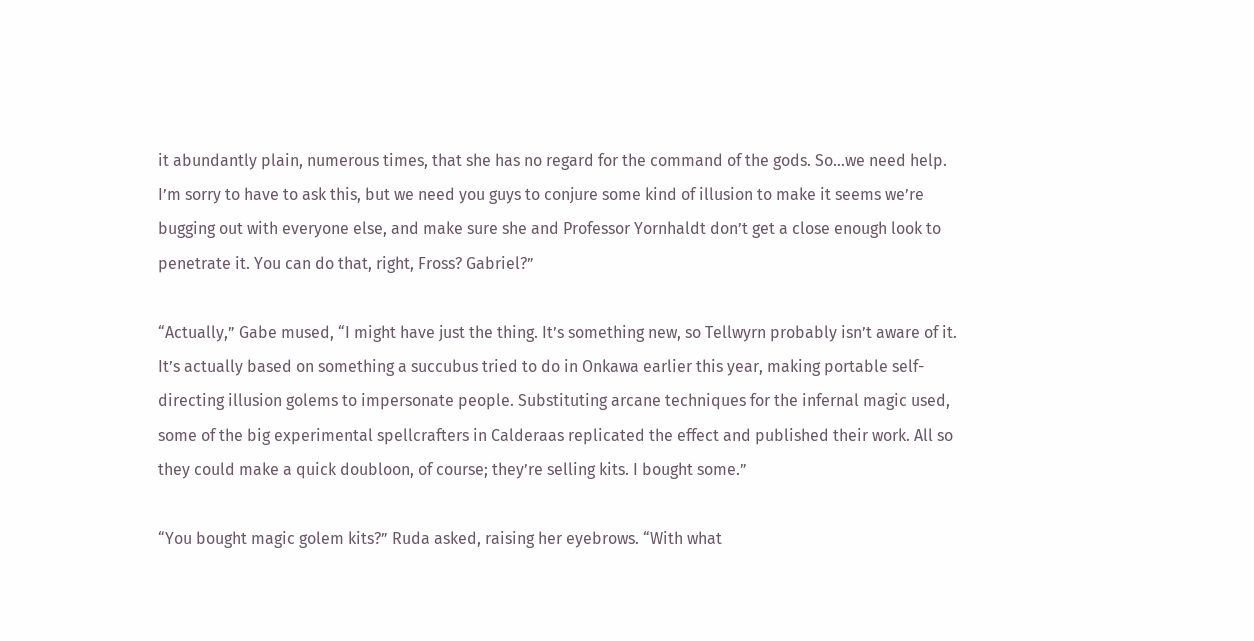it abundantly plain, numerous times, that she has no regard for the command of the gods. So…we need help. I’m sorry to have to ask this, but we need you guys to conjure some kind of illusion to make it seems we’re bugging out with everyone else, and make sure she and Professor Yornhaldt don’t get a close enough look to penetrate it. You can do that, right, Fross? Gabriel?”

“Actually,” Gabe mused, “I might have just the thing. It’s something new, so Tellwyrn probably isn’t aware of it. It’s actually based on something a succubus tried to do in Onkawa earlier this year, making portable self-directing illusion golems to impersonate people. Substituting arcane techniques for the infernal magic used, some of the big experimental spellcrafters in Calderaas replicated the effect and published their work. All so they could make a quick doubloon, of course; they’re selling kits. I bought some.”

“You bought magic golem kits?” Ruda asked, raising her eyebrows. “With what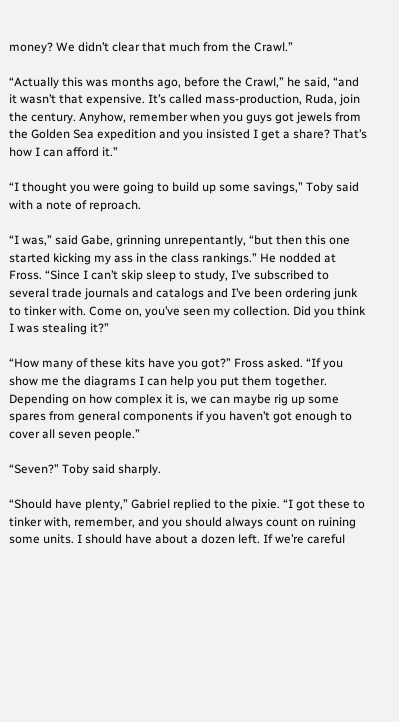money? We didn’t clear that much from the Crawl.”

“Actually this was months ago, before the Crawl,” he said, “and it wasn’t that expensive. It’s called mass-production, Ruda, join the century. Anyhow, remember when you guys got jewels from the Golden Sea expedition and you insisted I get a share? That’s how I can afford it.”

“I thought you were going to build up some savings,” Toby said with a note of reproach.

“I was,” said Gabe, grinning unrepentantly, “but then this one started kicking my ass in the class rankings.” He nodded at Fross. “Since I can’t skip sleep to study, I’ve subscribed to several trade journals and catalogs and I’ve been ordering junk to tinker with. Come on, you’ve seen my collection. Did you think I was stealing it?”

“How many of these kits have you got?” Fross asked. “If you show me the diagrams I can help you put them together. Depending on how complex it is, we can maybe rig up some spares from general components if you haven’t got enough to cover all seven people.”

“Seven?” Toby said sharply.

“Should have plenty,” Gabriel replied to the pixie. “I got these to tinker with, remember, and you should always count on ruining some units. I should have about a dozen left. If we’re careful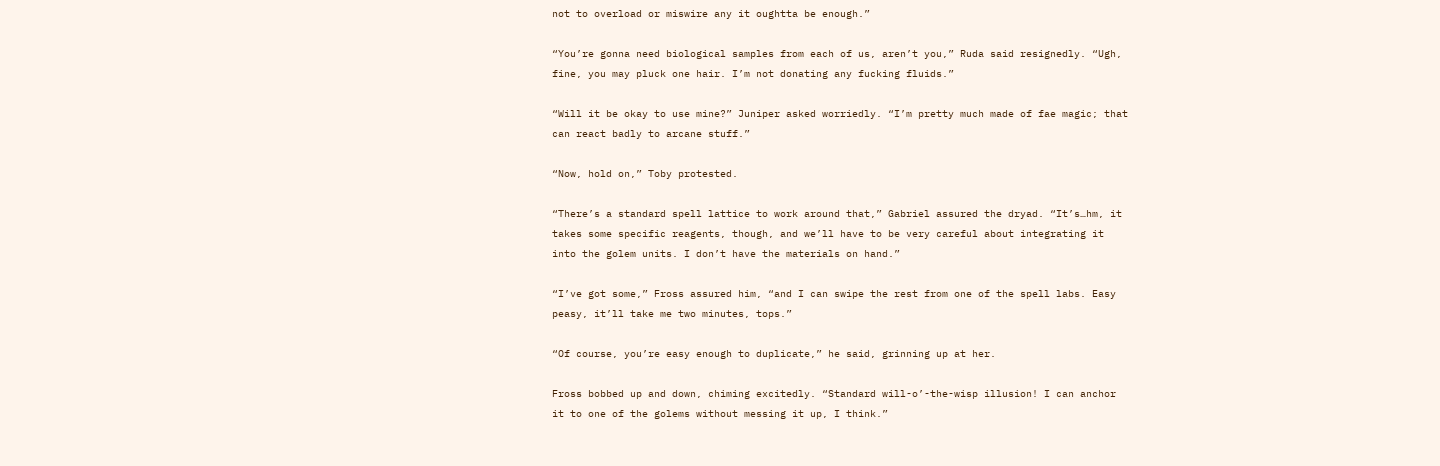not to overload or miswire any it oughtta be enough.”

“You’re gonna need biological samples from each of us, aren’t you,” Ruda said resignedly. “Ugh, fine, you may pluck one hair. I’m not donating any fucking fluids.”

“Will it be okay to use mine?” Juniper asked worriedly. “I’m pretty much made of fae magic; that can react badly to arcane stuff.”

“Now, hold on,” Toby protested.

“There’s a standard spell lattice to work around that,” Gabriel assured the dryad. “It’s…hm, it takes some specific reagents, though, and we’ll have to be very careful about integrating it into the golem units. I don’t have the materials on hand.”

“I’ve got some,” Fross assured him, “and I can swipe the rest from one of the spell labs. Easy peasy, it’ll take me two minutes, tops.”

“Of course, you’re easy enough to duplicate,” he said, grinning up at her.

Fross bobbed up and down, chiming excitedly. “Standard will-o’-the-wisp illusion! I can anchor it to one of the golems without messing it up, I think.”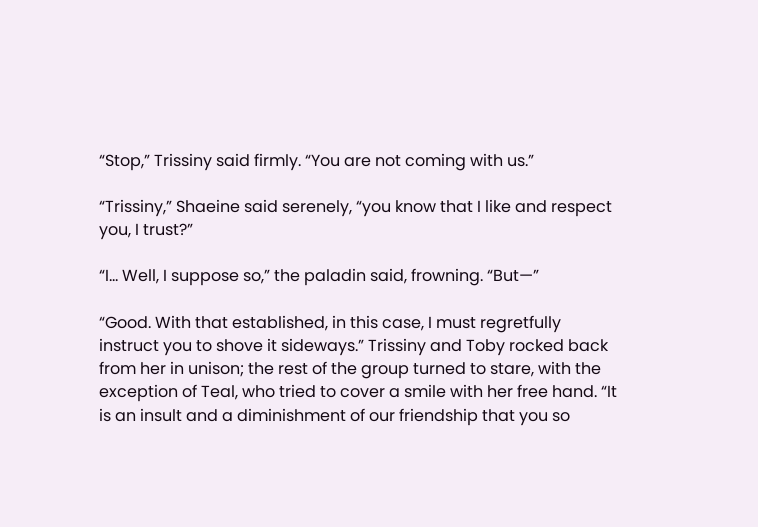“Stop,” Trissiny said firmly. “You are not coming with us.”

“Trissiny,” Shaeine said serenely, “you know that I like and respect you, I trust?”

“I… Well, I suppose so,” the paladin said, frowning. “But—”

“Good. With that established, in this case, I must regretfully instruct you to shove it sideways.” Trissiny and Toby rocked back from her in unison; the rest of the group turned to stare, with the exception of Teal, who tried to cover a smile with her free hand. “It is an insult and a diminishment of our friendship that you so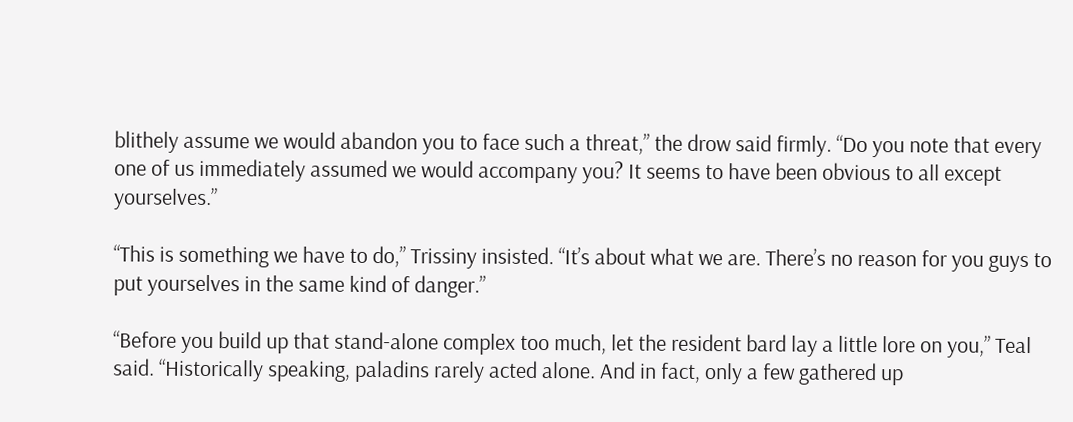blithely assume we would abandon you to face such a threat,” the drow said firmly. “Do you note that every one of us immediately assumed we would accompany you? It seems to have been obvious to all except yourselves.”

“This is something we have to do,” Trissiny insisted. “It’s about what we are. There’s no reason for you guys to put yourselves in the same kind of danger.”

“Before you build up that stand-alone complex too much, let the resident bard lay a little lore on you,” Teal said. “Historically speaking, paladins rarely acted alone. And in fact, only a few gathered up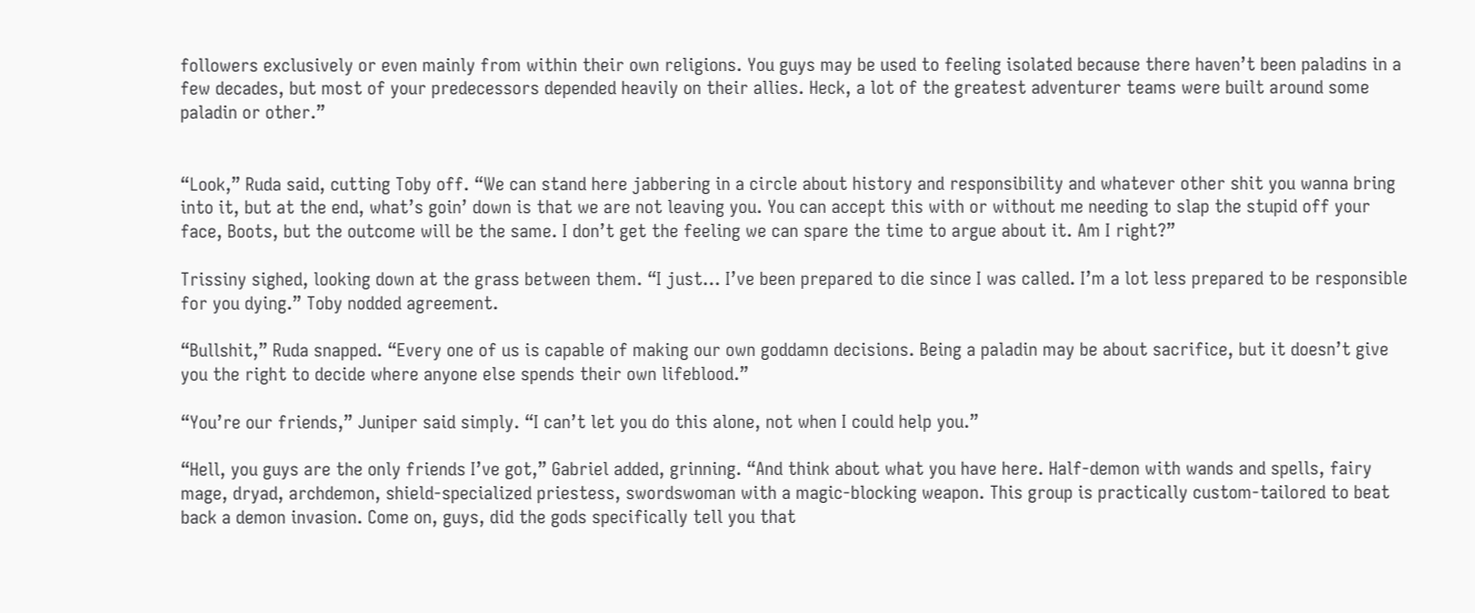followers exclusively or even mainly from within their own religions. You guys may be used to feeling isolated because there haven’t been paladins in a few decades, but most of your predecessors depended heavily on their allies. Heck, a lot of the greatest adventurer teams were built around some paladin or other.”


“Look,” Ruda said, cutting Toby off. “We can stand here jabbering in a circle about history and responsibility and whatever other shit you wanna bring into it, but at the end, what’s goin’ down is that we are not leaving you. You can accept this with or without me needing to slap the stupid off your face, Boots, but the outcome will be the same. I don’t get the feeling we can spare the time to argue about it. Am I right?”

Trissiny sighed, looking down at the grass between them. “I just… I’ve been prepared to die since I was called. I’m a lot less prepared to be responsible for you dying.” Toby nodded agreement.

“Bullshit,” Ruda snapped. “Every one of us is capable of making our own goddamn decisions. Being a paladin may be about sacrifice, but it doesn’t give you the right to decide where anyone else spends their own lifeblood.”

“You’re our friends,” Juniper said simply. “I can’t let you do this alone, not when I could help you.”

“Hell, you guys are the only friends I’ve got,” Gabriel added, grinning. “And think about what you have here. Half-demon with wands and spells, fairy mage, dryad, archdemon, shield-specialized priestess, swordswoman with a magic-blocking weapon. This group is practically custom-tailored to beat back a demon invasion. Come on, guys, did the gods specifically tell you that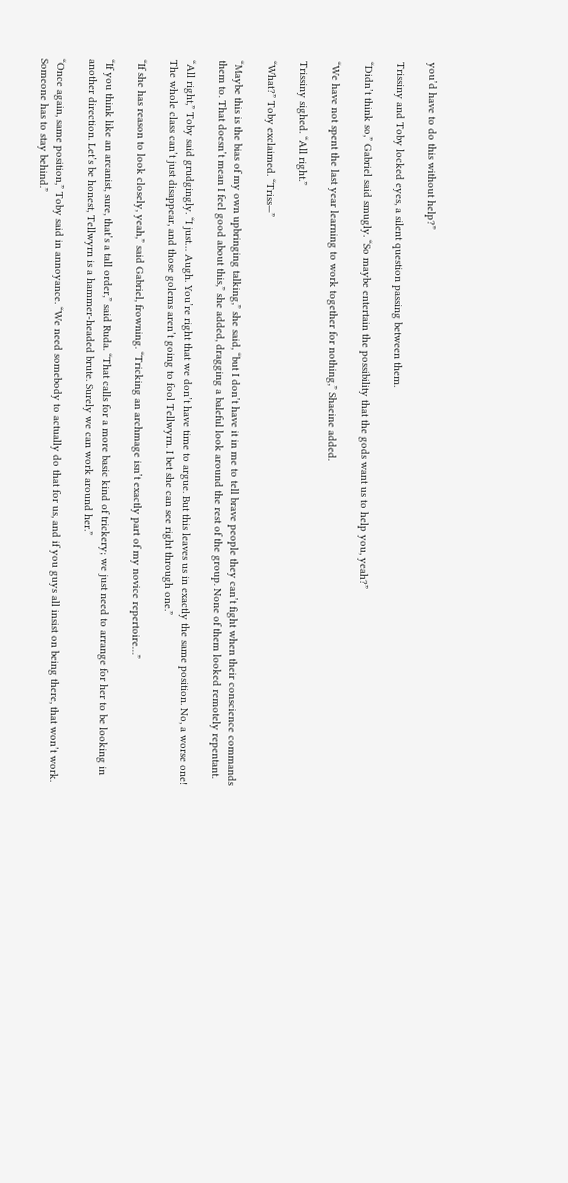you’d have to do this without help?”

Trissiny and Toby locked eyes, a silent question passing between them.

“Didn’t think so,” Gabriel said smugly. “So maybe entertain the possibility that the gods want us to help you, yeah?”

“We have not spent the last year learning to work together for nothing,” Shaeine added.

Trissiny sighed. “All right.”

“What?” Toby exclaimed. “Triss—”

“Maybe this is the bias of my own upbringing talking,” she said, “but I don’t have it in me to tell brave people they can’t fight when their conscience commands them to. That doesn’t mean I feel good about this,” she added, dragging a baleful look around the rest of the group. None of them looked remotely repentant.

“All right,” Toby said grudgingly. “I just… Augh. You’re right that we don’t have time to argue. But this leaves us in exactly the same position. No, a worse one! The whole class can’t just disappear, and those golems aren’t going to fool Tellwyrn. I bet she can see right through one.”

“If she has reason to look closely, yeah,” said Gabriel, frowning. “Tricking an archmage isn’t exactly part of my novice repertoire…”

“If you think like an arcanist, sure, that’s a tall order,” said Ruda. “That calls for a more basic kind of trickery; we just need to arrange for her to be looking in another direction. Let’s be honest, Tellwyrn is a hammer-headed brute. Surely we can work around her.”

“Once again, same position,” Toby said in annoyance. “We need somebody to actually do that for us, and if you guys all insist on being there, that won’t work. Someone has to stay behind.”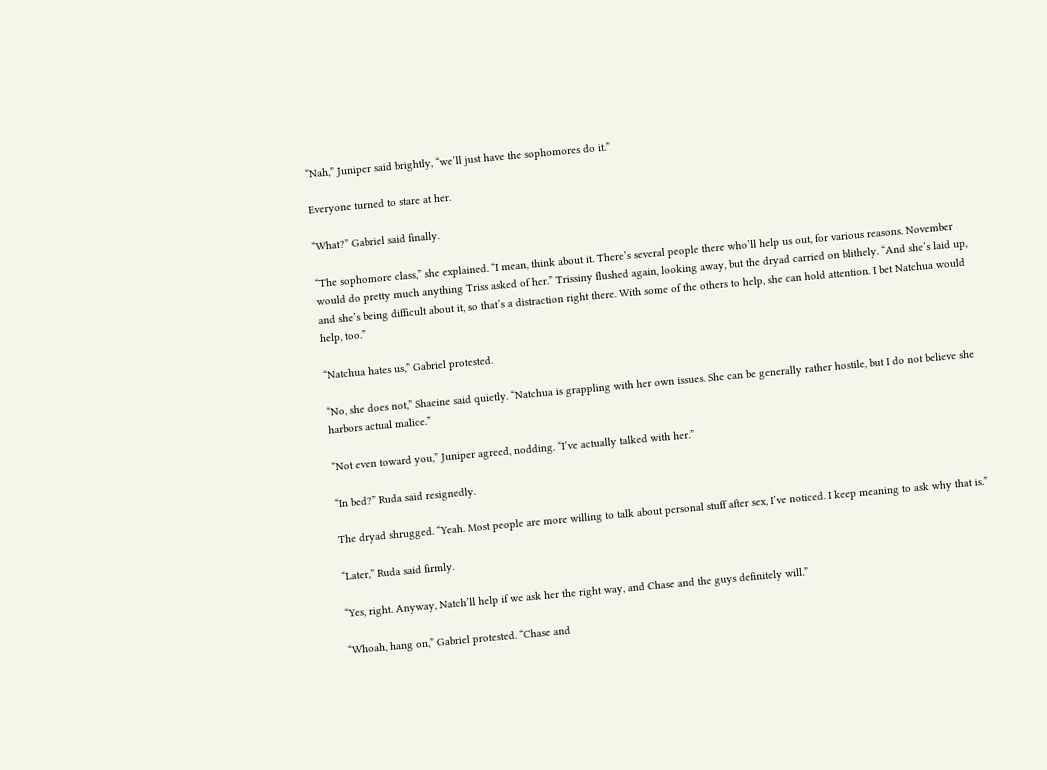“Nah,” Juniper said brightly, “we’ll just have the sophomores do it.”

Everyone turned to stare at her.

“What?” Gabriel said finally.

“The sophomore class,” she explained. “I mean, think about it. There’s several people there who’ll help us out, for various reasons. November would do pretty much anything Triss asked of her.” Trissiny flushed again, looking away, but the dryad carried on blithely. “And she’s laid up, and she’s being difficult about it, so that’s a distraction right there. With some of the others to help, she can hold attention. I bet Natchua would help, too.”

“Natchua hates us,” Gabriel protested.

“No, she does not,” Shaeine said quietly. “Natchua is grappling with her own issues. She can be generally rather hostile, but I do not believe she harbors actual malice.”

“Not even toward you,” Juniper agreed, nodding. “I’ve actually talked with her.”

“In bed?” Ruda said resignedly.

The dryad shrugged. “Yeah. Most people are more willing to talk about personal stuff after sex, I’ve noticed. I keep meaning to ask why that is.”

“Later,” Ruda said firmly.

“Yes, right. Anyway, Natch’ll help if we ask her the right way, and Chase and the guys definitely will.”

“Whoah, hang on,” Gabriel protested. “Chase and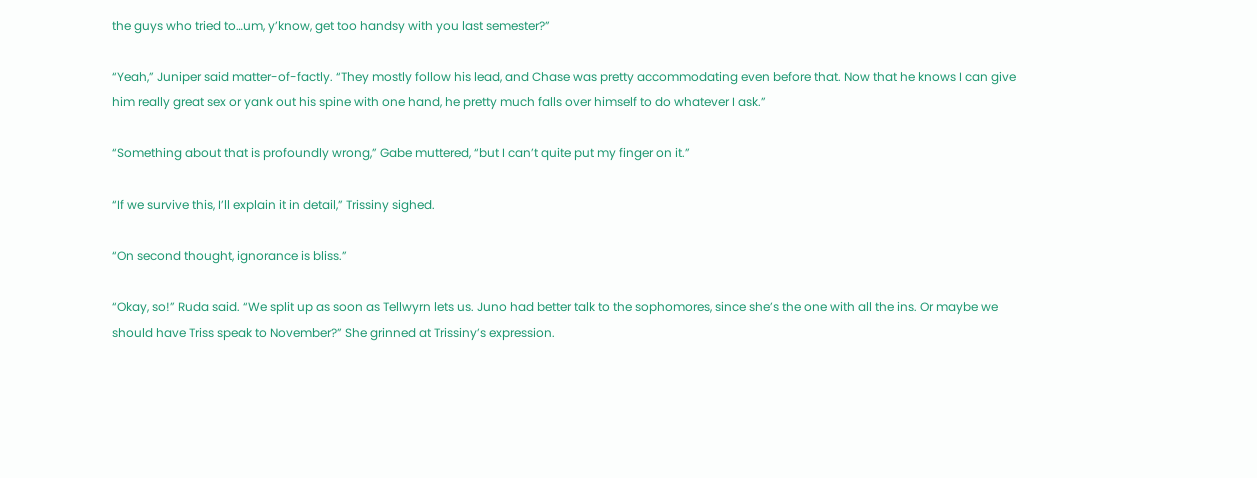the guys who tried to…um, y’know, get too handsy with you last semester?”

“Yeah,” Juniper said matter-of-factly. “They mostly follow his lead, and Chase was pretty accommodating even before that. Now that he knows I can give him really great sex or yank out his spine with one hand, he pretty much falls over himself to do whatever I ask.”

“Something about that is profoundly wrong,” Gabe muttered, “but I can’t quite put my finger on it.”

“If we survive this, I’ll explain it in detail,” Trissiny sighed.

“On second thought, ignorance is bliss.”

“Okay, so!” Ruda said. “We split up as soon as Tellwyrn lets us. Juno had better talk to the sophomores, since she’s the one with all the ins. Or maybe we should have Triss speak to November?” She grinned at Trissiny’s expression.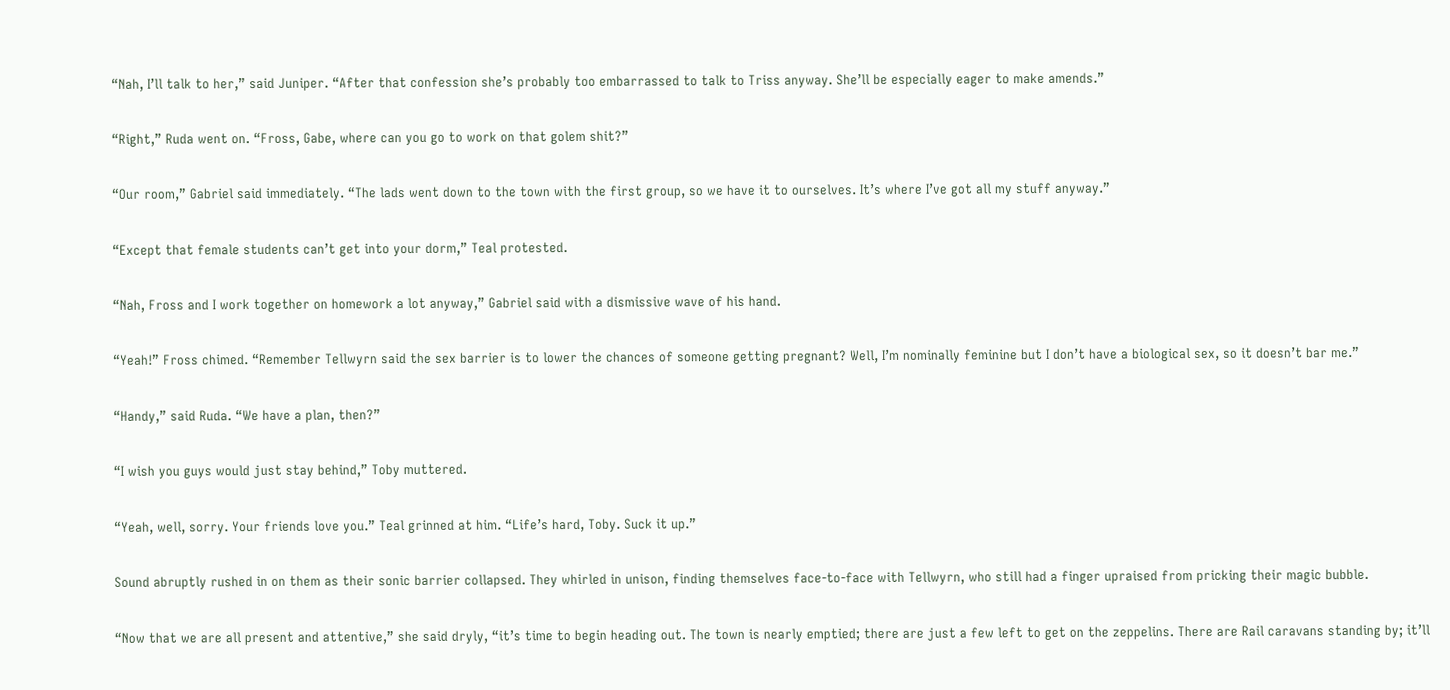“Nah, I’ll talk to her,” said Juniper. “After that confession she’s probably too embarrassed to talk to Triss anyway. She’ll be especially eager to make amends.”

“Right,” Ruda went on. “Fross, Gabe, where can you go to work on that golem shit?”

“Our room,” Gabriel said immediately. “The lads went down to the town with the first group, so we have it to ourselves. It’s where I’ve got all my stuff anyway.”

“Except that female students can’t get into your dorm,” Teal protested.

“Nah, Fross and I work together on homework a lot anyway,” Gabriel said with a dismissive wave of his hand.

“Yeah!” Fross chimed. “Remember Tellwyrn said the sex barrier is to lower the chances of someone getting pregnant? Well, I’m nominally feminine but I don’t have a biological sex, so it doesn’t bar me.”

“Handy,” said Ruda. “We have a plan, then?”

“I wish you guys would just stay behind,” Toby muttered.

“Yeah, well, sorry. Your friends love you.” Teal grinned at him. “Life’s hard, Toby. Suck it up.”

Sound abruptly rushed in on them as their sonic barrier collapsed. They whirled in unison, finding themselves face-to-face with Tellwyrn, who still had a finger upraised from pricking their magic bubble.

“Now that we are all present and attentive,” she said dryly, “it’s time to begin heading out. The town is nearly emptied; there are just a few left to get on the zeppelins. There are Rail caravans standing by; it’ll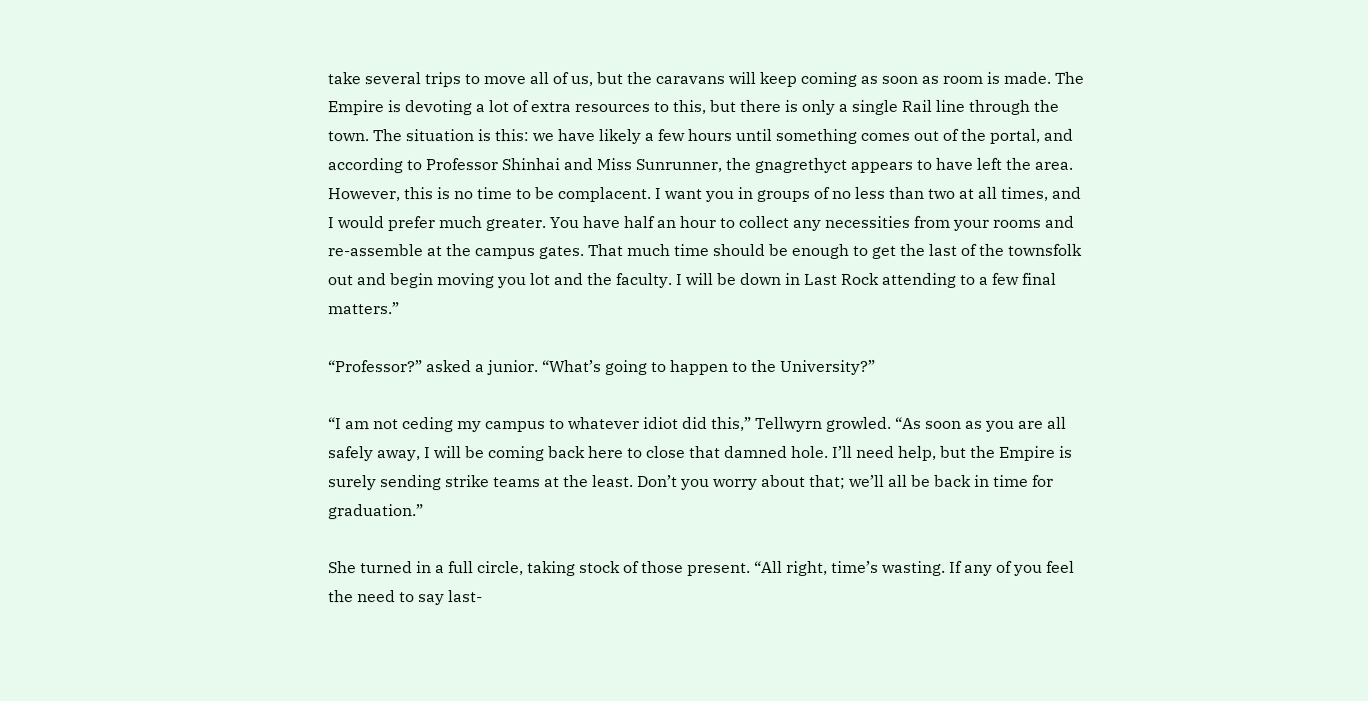take several trips to move all of us, but the caravans will keep coming as soon as room is made. The Empire is devoting a lot of extra resources to this, but there is only a single Rail line through the town. The situation is this: we have likely a few hours until something comes out of the portal, and according to Professor Shinhai and Miss Sunrunner, the gnagrethyct appears to have left the area. However, this is no time to be complacent. I want you in groups of no less than two at all times, and I would prefer much greater. You have half an hour to collect any necessities from your rooms and re-assemble at the campus gates. That much time should be enough to get the last of the townsfolk out and begin moving you lot and the faculty. I will be down in Last Rock attending to a few final matters.”

“Professor?” asked a junior. “What’s going to happen to the University?”

“I am not ceding my campus to whatever idiot did this,” Tellwyrn growled. “As soon as you are all safely away, I will be coming back here to close that damned hole. I’ll need help, but the Empire is surely sending strike teams at the least. Don’t you worry about that; we’ll all be back in time for graduation.”

She turned in a full circle, taking stock of those present. “All right, time’s wasting. If any of you feel the need to say last-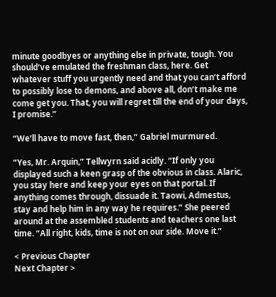minute goodbyes or anything else in private, tough. You should’ve emulated the freshman class, here. Get whatever stuff you urgently need and that you can’t afford to possibly lose to demons, and above all, don’t make me come get you. That, you will regret till the end of your days, I promise.”

“We’ll have to move fast, then,” Gabriel murmured.

“Yes, Mr. Arquin,” Tellwyrn said acidly. “If only you displayed such a keen grasp of the obvious in class. Alaric, you stay here and keep your eyes on that portal. If anything comes through, dissuade it. Taowi, Admestus, stay and help him in any way he requires.” She peered around at the assembled students and teachers one last time. “All right, kids, time is not on our side. Move it.”

< Previous Chapter                                                                                                                           Next Chapter >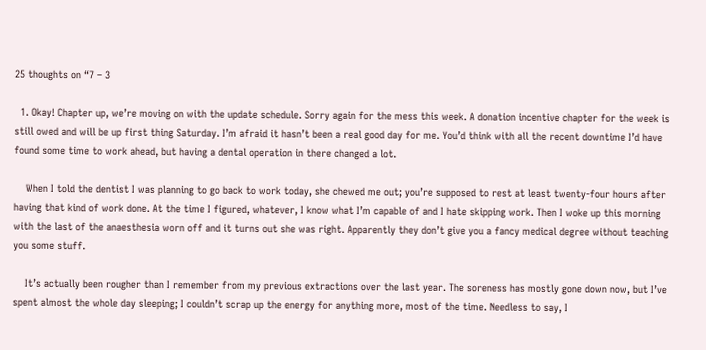25 thoughts on “7 – 3

  1. Okay! Chapter up, we’re moving on with the update schedule. Sorry again for the mess this week. A donation incentive chapter for the week is still owed and will be up first thing Saturday. I’m afraid it hasn’t been a real good day for me. You’d think with all the recent downtime I’d have found some time to work ahead, but having a dental operation in there changed a lot.

    When I told the dentist I was planning to go back to work today, she chewed me out; you’re supposed to rest at least twenty-four hours after having that kind of work done. At the time I figured, whatever, I know what I’m capable of and I hate skipping work. Then I woke up this morning with the last of the anaesthesia worn off and it turns out she was right. Apparently they don’t give you a fancy medical degree without teaching you some stuff.

    It’s actually been rougher than I remember from my previous extractions over the last year. The soreness has mostly gone down now, but I’ve spent almost the whole day sleeping; I couldn’t scrap up the energy for anything more, most of the time. Needless to say, I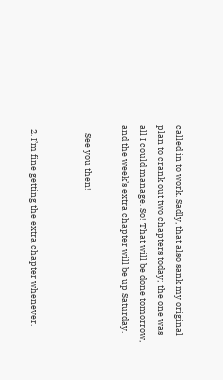called in to work. Sadly, that also sank my original plan to crank out two chapters today; the one was all I could manage. So! That will be done tomorrow, and the week’s extra chapter will be up Saturday.

    See you then!


  2. I’m fine getting the extra chapter whenever.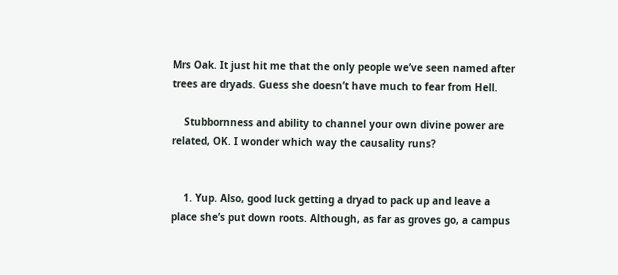Mrs Oak. It just hit me that the only people we’ve seen named after trees are dryads. Guess she doesn’t have much to fear from Hell.

    Stubbornness and ability to channel your own divine power are related, OK. I wonder which way the causality runs?


    1. Yup. Also, good luck getting a dryad to pack up and leave a place she’s put down roots. Although, as far as groves go, a campus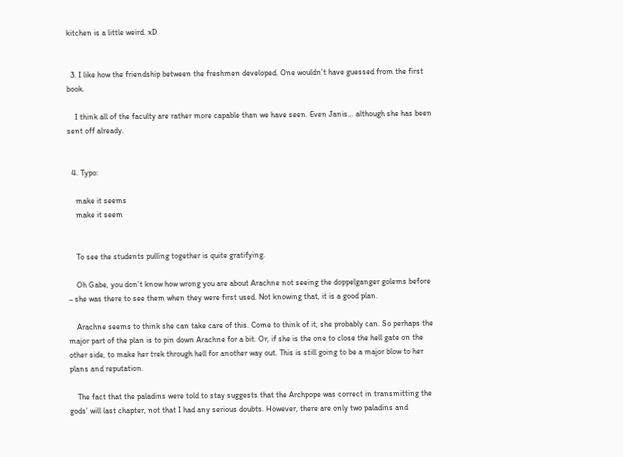kitchen is a little weird. xD


  3. I like how the friendship between the freshmen developed. One wouldn’t have guessed from the first book.

    I think all of the faculty are rather more capable than we have seen. Even Janis… although she has been sent off already.


  4. Typo:

    make it seems
    make it seem


    To see the students pulling together is quite gratifying.

    Oh Gabe, you don’t know how wrong you are about Arachne not seeing the doppelganger golems before – she was there to see them when they were first used. Not knowing that, it is a good plan.

    Arachne seems to think she can take care of this. Come to think of it, she probably can. So perhaps the major part of the plan is to pin down Arachne for a bit. Or, if she is the one to close the hell gate on the other side, to make her trek through hell for another way out. This is still going to be a major blow to her plans and reputation.

    The fact that the paladins were told to stay suggests that the Archpope was correct in transmitting the gods’ will last chapter, not that I had any serious doubts. However, there are only two paladins and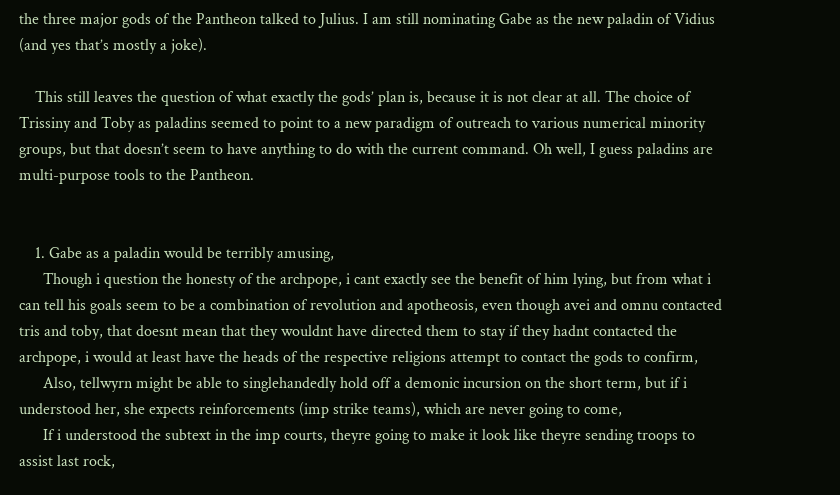the three major gods of the Pantheon talked to Julius. I am still nominating Gabe as the new paladin of Vidius (and yes that’s mostly a joke).

    This still leaves the question of what exactly the gods’ plan is, because it is not clear at all. The choice of Trissiny and Toby as paladins seemed to point to a new paradigm of outreach to various numerical minority groups, but that doesn’t seem to have anything to do with the current command. Oh well, I guess paladins are multi-purpose tools to the Pantheon.


    1. Gabe as a paladin would be terribly amusing,
      Though i question the honesty of the archpope, i cant exactly see the benefit of him lying, but from what i can tell his goals seem to be a combination of revolution and apotheosis, even though avei and omnu contacted tris and toby, that doesnt mean that they wouldnt have directed them to stay if they hadnt contacted the archpope, i would at least have the heads of the respective religions attempt to contact the gods to confirm,
      Also, tellwyrn might be able to singlehandedly hold off a demonic incursion on the short term, but if i understood her, she expects reinforcements (imp strike teams), which are never going to come,
      If i understood the subtext in the imp courts, theyre going to make it look like theyre sending troops to assist last rock,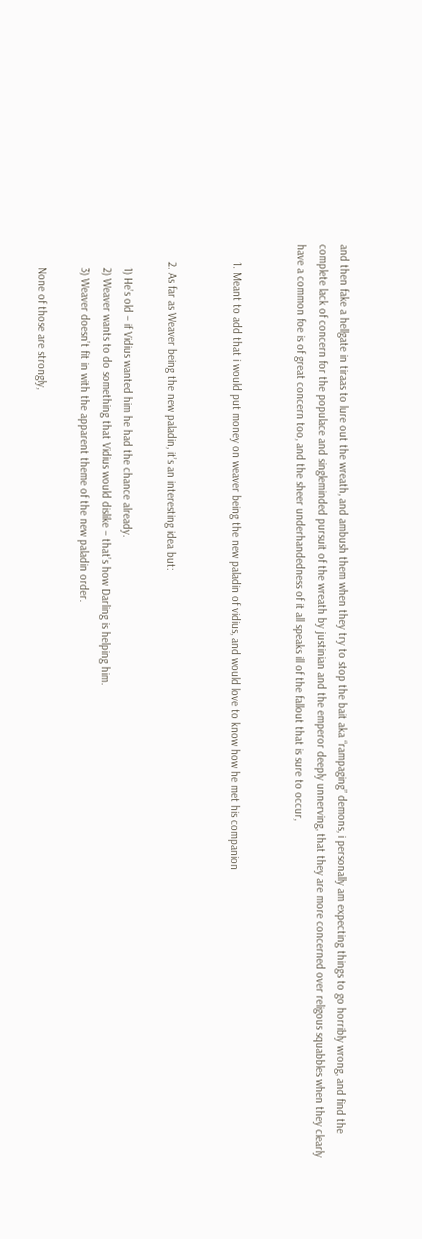and then fake a hellgate in tiraas to lure out the wreath, and ambush them when they try to stop the bait aka “rampaging” demons, i personally am expecting things to go horribly wrong, and find the complete lack of concern for the populace and singleminded pursuit of the wreath by justinian and the emperor deeply unnerving, that they are more concerned over religous squabbles when they clearly have a common foe is of great concern too, and the sheer underhandedness of it all speaks ill of the fallout that is sure to occur,


      1. Meant to add that i would put money on weaver being the new paladin of vidius, and would love to know how he met his companion


      2. As far as Weaver being the new paladin, it’s an interesting idea but:

        1) He’s old – if Vidius wanted him he had the chance already.
        2) Weaver wants to do something that Vidius would dislike – that’s how Darling is helping him.
        3) Weaver doesn’t fit in with the apparent theme of the new paladin order.

        None of those are strongly,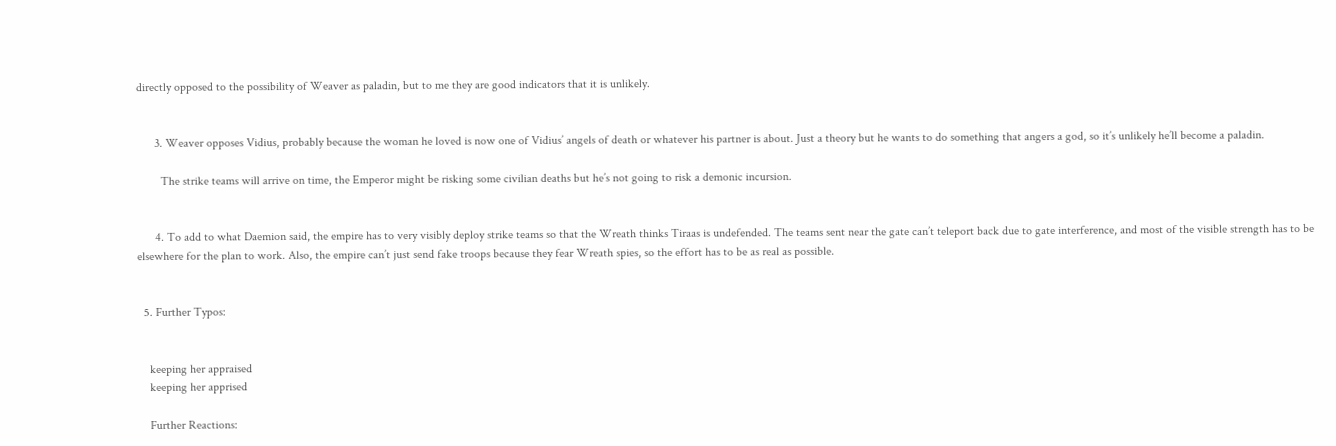directly opposed to the possibility of Weaver as paladin, but to me they are good indicators that it is unlikely.


      3. Weaver opposes Vidius, probably because the woman he loved is now one of Vidius’ angels of death or whatever his partner is about. Just a theory but he wants to do something that angers a god, so it’s unlikely he’ll become a paladin.

        The strike teams will arrive on time, the Emperor might be risking some civilian deaths but he’s not going to risk a demonic incursion.


      4. To add to what Daemion said, the empire has to very visibly deploy strike teams so that the Wreath thinks Tiraas is undefended. The teams sent near the gate can’t teleport back due to gate interference, and most of the visible strength has to be elsewhere for the plan to work. Also, the empire can’t just send fake troops because they fear Wreath spies, so the effort has to be as real as possible.


  5. Further Typos:


    keeping her appraised
    keeping her apprised

    Further Reactions: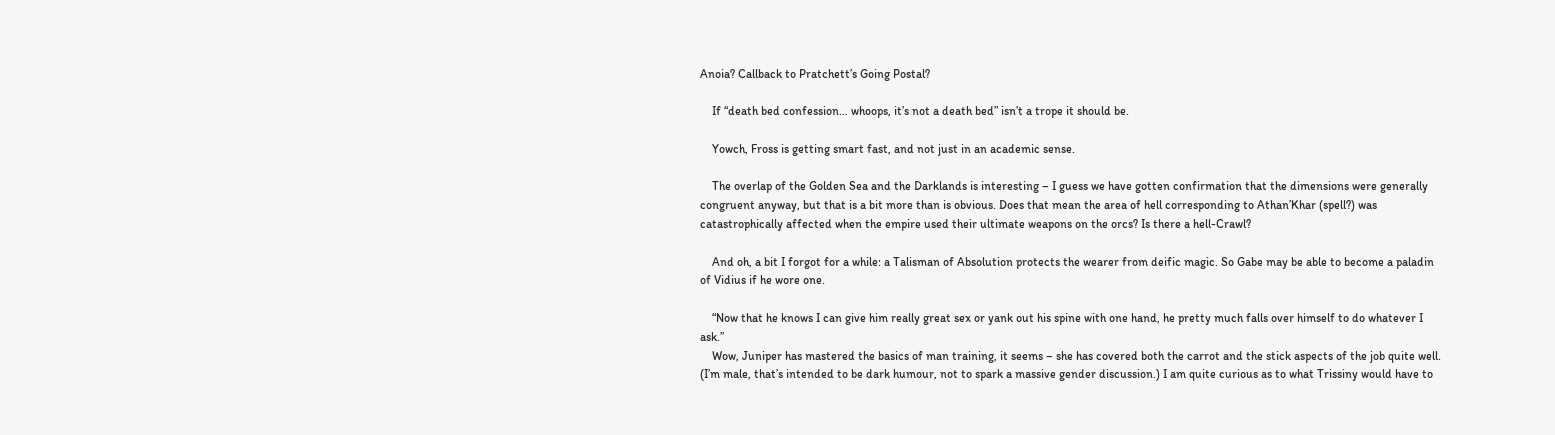Anoia? Callback to Pratchett’s Going Postal?

    If “death bed confession… whoops, it’s not a death bed” isn’t a trope it should be.

    Yowch, Fross is getting smart fast, and not just in an academic sense.

    The overlap of the Golden Sea and the Darklands is interesting – I guess we have gotten confirmation that the dimensions were generally congruent anyway, but that is a bit more than is obvious. Does that mean the area of hell corresponding to Athan’Khar (spell?) was catastrophically affected when the empire used their ultimate weapons on the orcs? Is there a hell-Crawl?

    And oh, a bit I forgot for a while: a Talisman of Absolution protects the wearer from deific magic. So Gabe may be able to become a paladin of Vidius if he wore one.

    “Now that he knows I can give him really great sex or yank out his spine with one hand, he pretty much falls over himself to do whatever I ask.”
    Wow, Juniper has mastered the basics of man training, it seems – she has covered both the carrot and the stick aspects of the job quite well. (I’m male, that’s intended to be dark humour, not to spark a massive gender discussion.) I am quite curious as to what Trissiny would have to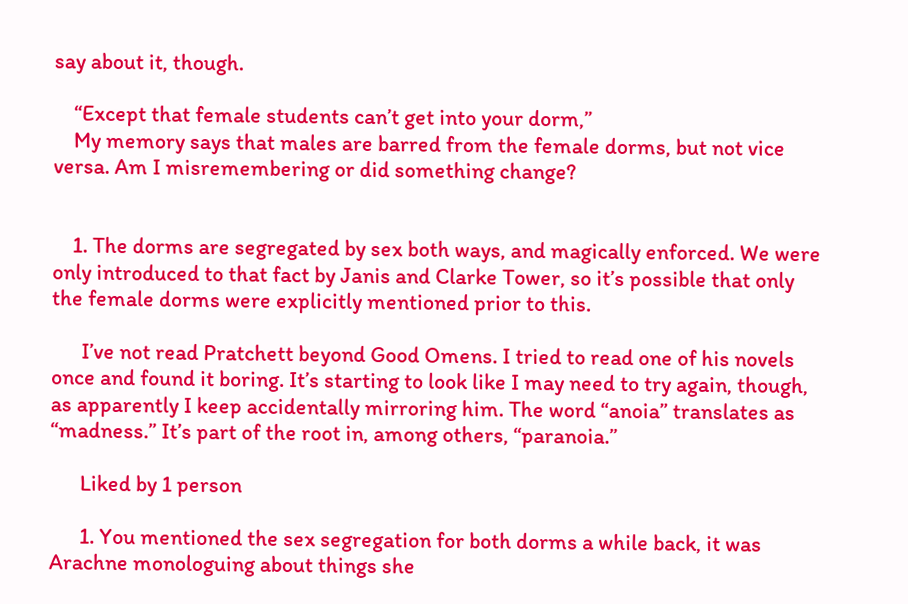say about it, though.

    “Except that female students can’t get into your dorm,”
    My memory says that males are barred from the female dorms, but not vice versa. Am I misremembering or did something change?


    1. The dorms are segregated by sex both ways, and magically enforced. We were only introduced to that fact by Janis and Clarke Tower, so it’s possible that only the female dorms were explicitly mentioned prior to this.

      I’ve not read Pratchett beyond Good Omens. I tried to read one of his novels once and found it boring. It’s starting to look like I may need to try again, though, as apparently I keep accidentally mirroring him. The word “anoia” translates as “madness.” It’s part of the root in, among others, “paranoia.”

      Liked by 1 person

      1. You mentioned the sex segregation for both dorms a while back, it was Arachne monologuing about things she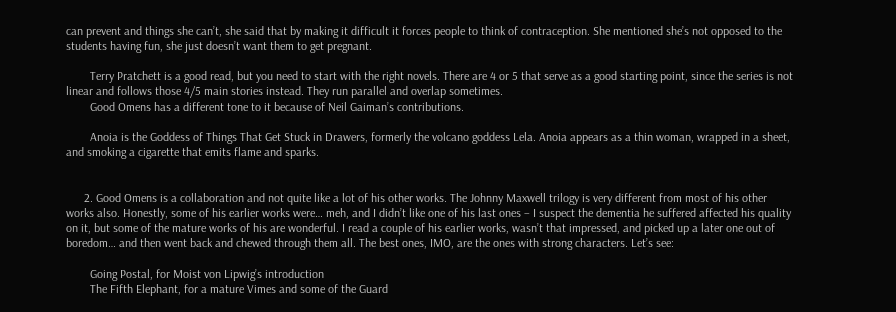can prevent and things she can’t, she said that by making it difficult it forces people to think of contraception. She mentioned she’s not opposed to the students having fun, she just doesn’t want them to get pregnant.

        Terry Pratchett is a good read, but you need to start with the right novels. There are 4 or 5 that serve as a good starting point, since the series is not linear and follows those 4/5 main stories instead. They run parallel and overlap sometimes.
        Good Omens has a different tone to it because of Neil Gaiman’s contributions.

        Anoia is the Goddess of Things That Get Stuck in Drawers, formerly the volcano goddess Lela. Anoia appears as a thin woman, wrapped in a sheet, and smoking a cigarette that emits flame and sparks.


      2. Good Omens is a collaboration and not quite like a lot of his other works. The Johnny Maxwell trilogy is very different from most of his other works also. Honestly, some of his earlier works were… meh, and I didn’t like one of his last ones – I suspect the dementia he suffered affected his quality on it, but some of the mature works of his are wonderful. I read a couple of his earlier works, wasn’t that impressed, and picked up a later one out of boredom… and then went back and chewed through them all. The best ones, IMO, are the ones with strong characters. Let’s see:

        Going Postal, for Moist von Lipwig’s introduction
        The Fifth Elephant, for a mature Vimes and some of the Guard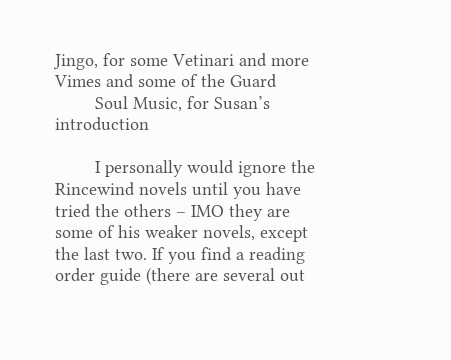Jingo, for some Vetinari and more Vimes and some of the Guard
        Soul Music, for Susan’s introduction

        I personally would ignore the Rincewind novels until you have tried the others – IMO they are some of his weaker novels, except the last two. If you find a reading order guide (there are several out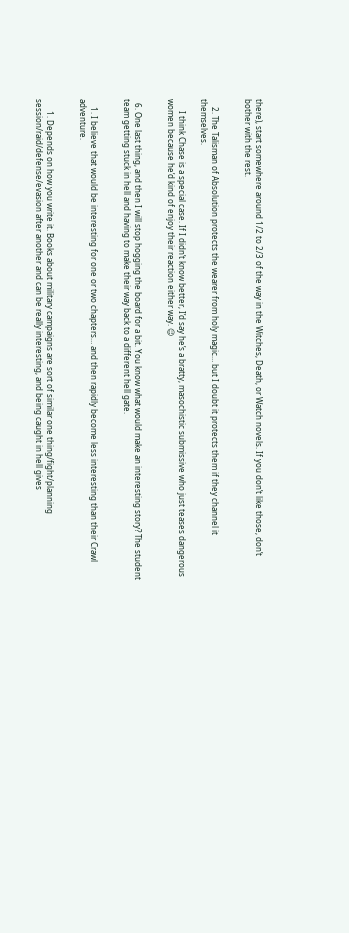there), start somewhere around 1/2 to 2/3 of the way in the Witches, Death, or Watch novels. If you don’t like those, don’t bother with the rest.


    2. The Talisman of Absolution protects the wearer from holy magic… but I doubt it protects them if they channel it themselves.

      I think Chase is a special case. If I didn’t know better, I’d say he’s a bratty, masochistic submissive who just teases dangerous women because he’d kind of enjoy their reaction either way. 😉


  6. One last thing, and then I will stop hogging the board for a bit. You know what would make an interesting story? The student team getting stuck in hell and having to make their way back to a different hell gate.


    1. I believe that would be interesting for one or two chapters… and then rapidly become less interesting than their Crawl adventure.


      1. Depends on how you write it. Books about military campaigns are sort of similar one thing/fight/planning session/raid/defense/evasion after another and can be really interesting, and being caught in hell gives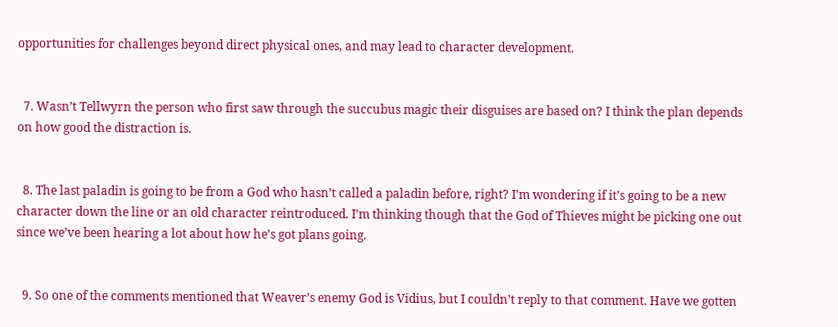opportunities for challenges beyond direct physical ones, and may lead to character development.


  7. Wasn’t Tellwyrn the person who first saw through the succubus magic their disguises are based on? I think the plan depends on how good the distraction is.


  8. The last paladin is going to be from a God who hasn’t called a paladin before, right? I’m wondering if it’s going to be a new character down the line or an old character reintroduced. I’m thinking though that the God of Thieves might be picking one out since we’ve been hearing a lot about how he’s got plans going.


  9. So one of the comments mentioned that Weaver’s enemy God is Vidius, but I couldn’t reply to that comment. Have we gotten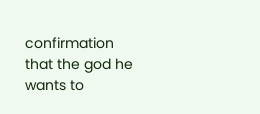confirmation that the god he wants to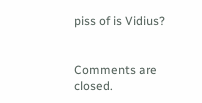piss of is Vidius?


Comments are closed.